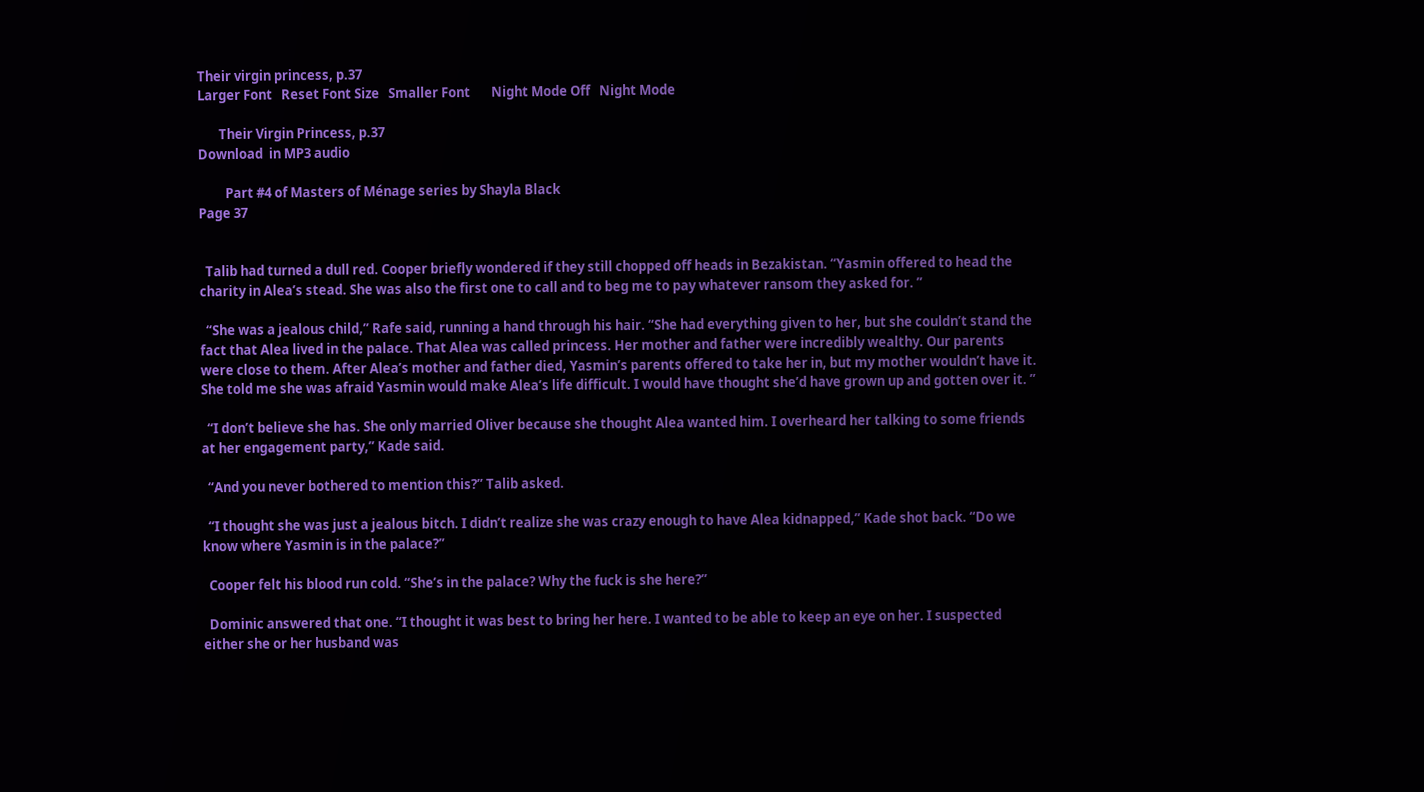Their virgin princess, p.37
Larger Font   Reset Font Size   Smaller Font       Night Mode Off   Night Mode

       Their Virgin Princess, p.37
Download  in MP3 audio

         Part #4 of Masters of Ménage series by Shayla Black
Page 37


  Talib had turned a dull red. Cooper briefly wondered if they still chopped off heads in Bezakistan. “Yasmin offered to head the charity in Alea’s stead. She was also the first one to call and to beg me to pay whatever ransom they asked for. ”

  “She was a jealous child,” Rafe said, running a hand through his hair. “She had everything given to her, but she couldn’t stand the fact that Alea lived in the palace. That Alea was called princess. Her mother and father were incredibly wealthy. Our parents were close to them. After Alea’s mother and father died, Yasmin’s parents offered to take her in, but my mother wouldn’t have it. She told me she was afraid Yasmin would make Alea’s life difficult. I would have thought she’d have grown up and gotten over it. ”

  “I don’t believe she has. She only married Oliver because she thought Alea wanted him. I overheard her talking to some friends at her engagement party,” Kade said.

  “And you never bothered to mention this?” Talib asked.

  “I thought she was just a jealous bitch. I didn’t realize she was crazy enough to have Alea kidnapped,” Kade shot back. “Do we know where Yasmin is in the palace?”

  Cooper felt his blood run cold. “She’s in the palace? Why the fuck is she here?”

  Dominic answered that one. “I thought it was best to bring her here. I wanted to be able to keep an eye on her. I suspected either she or her husband was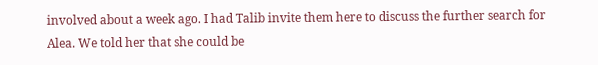involved about a week ago. I had Talib invite them here to discuss the further search for Alea. We told her that she could be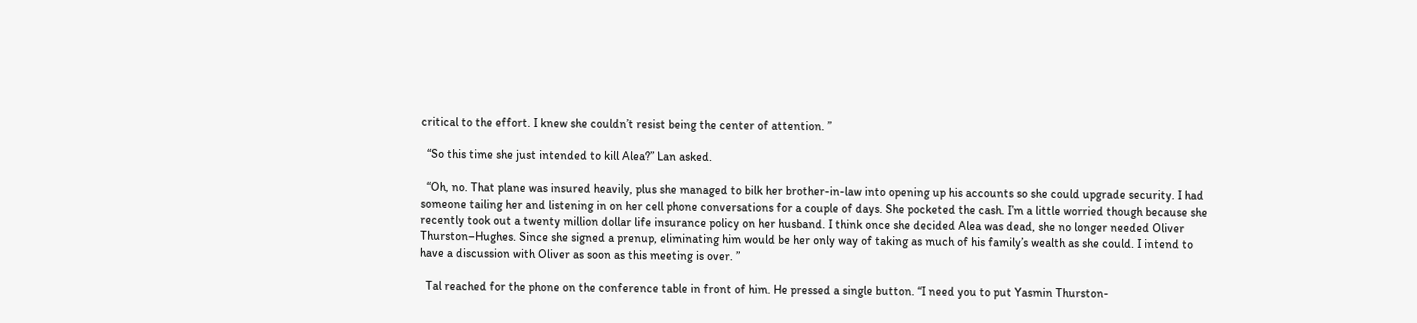critical to the effort. I knew she couldn’t resist being the center of attention. ”

  “So this time she just intended to kill Alea?” Lan asked.

  “Oh, no. That plane was insured heavily, plus she managed to bilk her brother-in-law into opening up his accounts so she could upgrade security. I had someone tailing her and listening in on her cell phone conversations for a couple of days. She pocketed the cash. I’m a little worried though because she recently took out a twenty million dollar life insurance policy on her husband. I think once she decided Alea was dead, she no longer needed Oliver Thurston–Hughes. Since she signed a prenup, eliminating him would be her only way of taking as much of his family’s wealth as she could. I intend to have a discussion with Oliver as soon as this meeting is over. ”

  Tal reached for the phone on the conference table in front of him. He pressed a single button. “I need you to put Yasmin Thurston-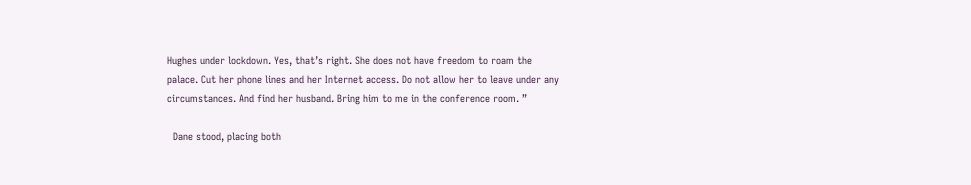Hughes under lockdown. Yes, that’s right. She does not have freedom to roam the palace. Cut her phone lines and her Internet access. Do not allow her to leave under any circumstances. And find her husband. Bring him to me in the conference room. ”

  Dane stood, placing both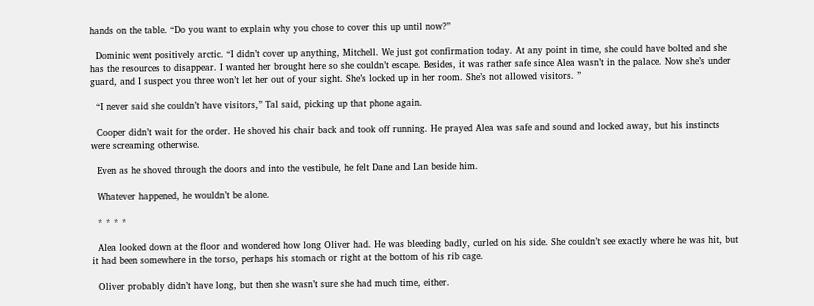hands on the table. “Do you want to explain why you chose to cover this up until now?”

  Dominic went positively arctic. “I didn’t cover up anything, Mitchell. We just got confirmation today. At any point in time, she could have bolted and she has the resources to disappear. I wanted her brought here so she couldn’t escape. Besides, it was rather safe since Alea wasn’t in the palace. Now she’s under guard, and I suspect you three won’t let her out of your sight. She’s locked up in her room. She’s not allowed visitors. ”

  “I never said she couldn’t have visitors,” Tal said, picking up that phone again.

  Cooper didn’t wait for the order. He shoved his chair back and took off running. He prayed Alea was safe and sound and locked away, but his instincts were screaming otherwise.

  Even as he shoved through the doors and into the vestibule, he felt Dane and Lan beside him.

  Whatever happened, he wouldn’t be alone.

  * * * *

  Alea looked down at the floor and wondered how long Oliver had. He was bleeding badly, curled on his side. She couldn’t see exactly where he was hit, but it had been somewhere in the torso, perhaps his stomach or right at the bottom of his rib cage.

  Oliver probably didn’t have long, but then she wasn’t sure she had much time, either.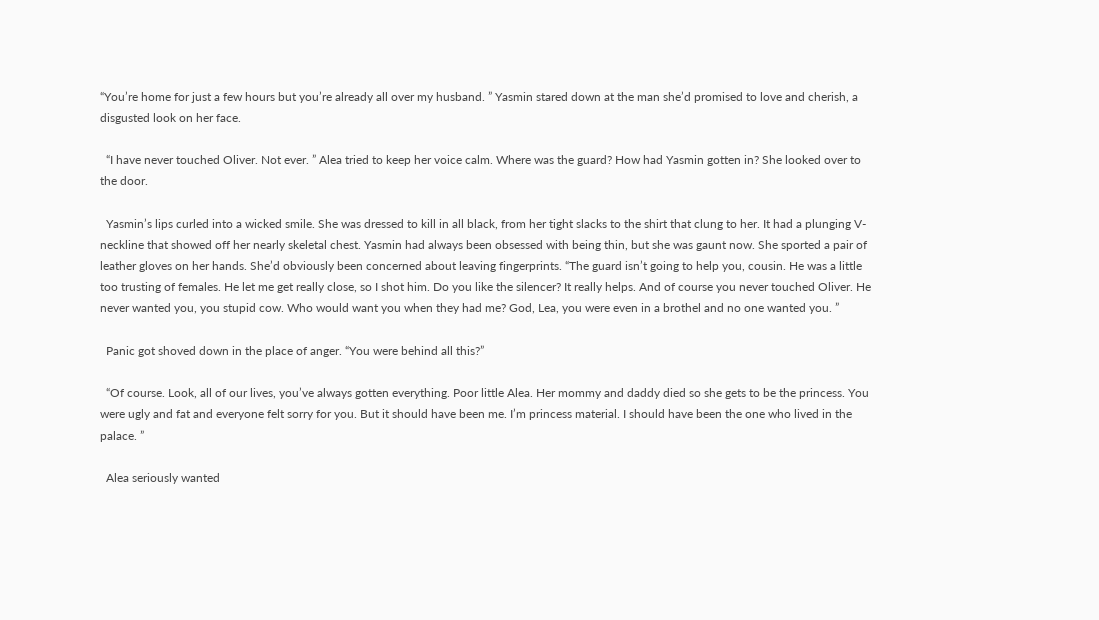“You’re home for just a few hours but you’re already all over my husband. ” Yasmin stared down at the man she’d promised to love and cherish, a disgusted look on her face.

  “I have never touched Oliver. Not ever. ” Alea tried to keep her voice calm. Where was the guard? How had Yasmin gotten in? She looked over to the door.

  Yasmin’s lips curled into a wicked smile. She was dressed to kill in all black, from her tight slacks to the shirt that clung to her. It had a plunging V-neckline that showed off her nearly skeletal chest. Yasmin had always been obsessed with being thin, but she was gaunt now. She sported a pair of leather gloves on her hands. She’d obviously been concerned about leaving fingerprints. “The guard isn’t going to help you, cousin. He was a little too trusting of females. He let me get really close, so I shot him. Do you like the silencer? It really helps. And of course you never touched Oliver. He never wanted you, you stupid cow. Who would want you when they had me? God, Lea, you were even in a brothel and no one wanted you. ”

  Panic got shoved down in the place of anger. “You were behind all this?”

  “Of course. Look, all of our lives, you’ve always gotten everything. Poor little Alea. Her mommy and daddy died so she gets to be the princess. You were ugly and fat and everyone felt sorry for you. But it should have been me. I’m princess material. I should have been the one who lived in the palace. ”

  Alea seriously wanted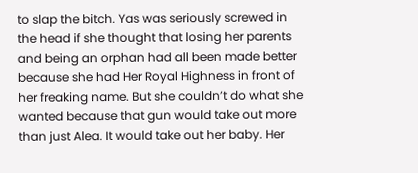to slap the bitch. Yas was seriously screwed in the head if she thought that losing her parents and being an orphan had all been made better because she had Her Royal Highness in front of her freaking name. But she couldn’t do what she wanted because that gun would take out more than just Alea. It would take out her baby. Her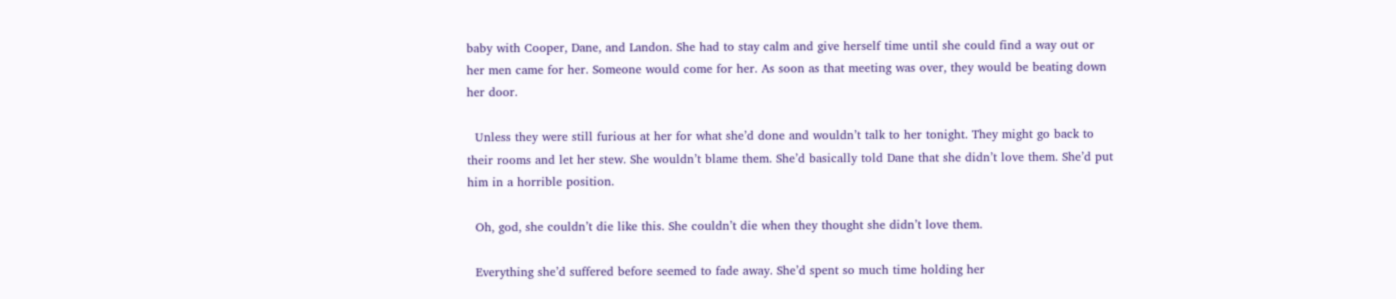baby with Cooper, Dane, and Landon. She had to stay calm and give herself time until she could find a way out or her men came for her. Someone would come for her. As soon as that meeting was over, they would be beating down her door.

  Unless they were still furious at her for what she’d done and wouldn’t talk to her tonight. They might go back to their rooms and let her stew. She wouldn’t blame them. She’d basically told Dane that she didn’t love them. She’d put him in a horrible position.

  Oh, god, she couldn’t die like this. She couldn’t die when they thought she didn’t love them.

  Everything she’d suffered before seemed to fade away. She’d spent so much time holding her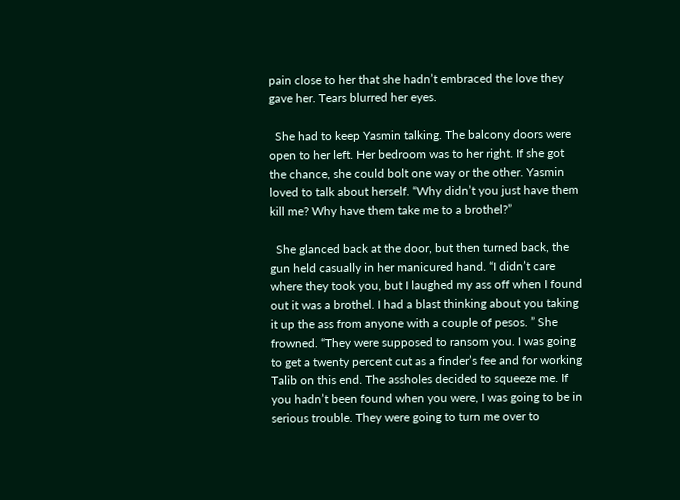pain close to her that she hadn’t embraced the love they gave her. Tears blurred her eyes.

  She had to keep Yasmin talking. The balcony doors were open to her left. Her bedroom was to her right. If she got the chance, she could bolt one way or the other. Yasmin loved to talk about herself. “Why didn’t you just have them kill me? Why have them take me to a brothel?”

  She glanced back at the door, but then turned back, the gun held casually in her manicured hand. “I didn’t care where they took you, but I laughed my ass off when I found out it was a brothel. I had a blast thinking about you taking it up the ass from anyone with a couple of pesos. ” She frowned. “They were supposed to ransom you. I was going to get a twenty percent cut as a finder’s fee and for working Talib on this end. The assholes decided to squeeze me. If you hadn’t been found when you were, I was going to be in serious trouble. They were going to turn me over to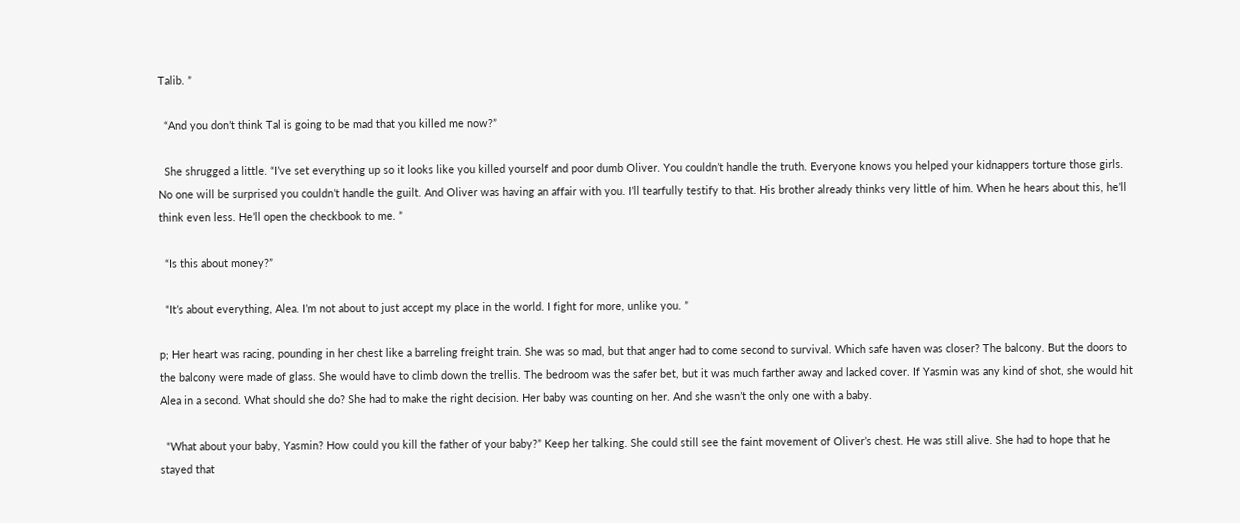Talib. ”

  “And you don’t think Tal is going to be mad that you killed me now?”

  She shrugged a little. “I’ve set everything up so it looks like you killed yourself and poor dumb Oliver. You couldn’t handle the truth. Everyone knows you helped your kidnappers torture those girls. No one will be surprised you couldn’t handle the guilt. And Oliver was having an affair with you. I’ll tearfully testify to that. His brother already thinks very little of him. When he hears about this, he’ll think even less. He’ll open the checkbook to me. ”

  “Is this about money?”

  “It’s about everything, Alea. I’m not about to just accept my place in the world. I fight for more, unlike you. ”

p; Her heart was racing, pounding in her chest like a barreling freight train. She was so mad, but that anger had to come second to survival. Which safe haven was closer? The balcony. But the doors to the balcony were made of glass. She would have to climb down the trellis. The bedroom was the safer bet, but it was much farther away and lacked cover. If Yasmin was any kind of shot, she would hit Alea in a second. What should she do? She had to make the right decision. Her baby was counting on her. And she wasn’t the only one with a baby.

  “What about your baby, Yasmin? How could you kill the father of your baby?” Keep her talking. She could still see the faint movement of Oliver’s chest. He was still alive. She had to hope that he stayed that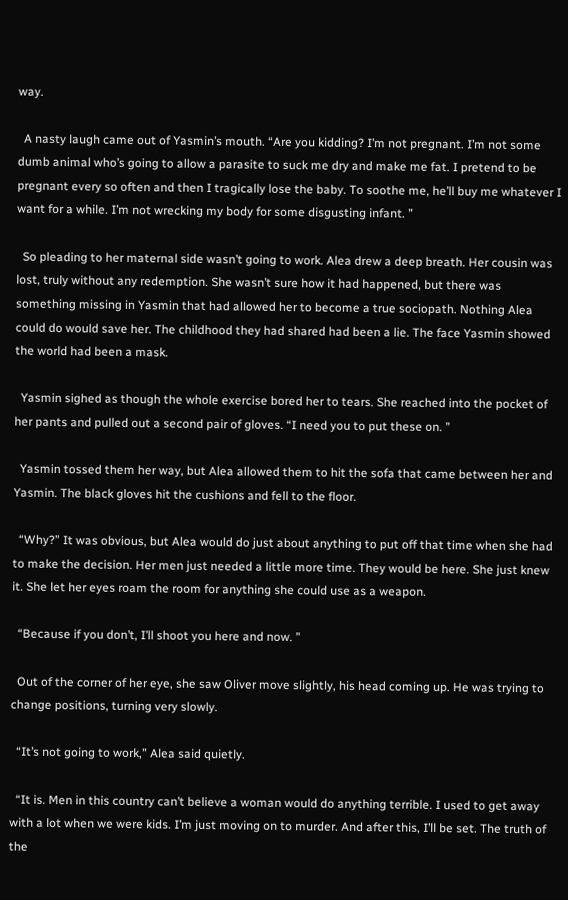way.

  A nasty laugh came out of Yasmin’s mouth. “Are you kidding? I’m not pregnant. I’m not some dumb animal who’s going to allow a parasite to suck me dry and make me fat. I pretend to be pregnant every so often and then I tragically lose the baby. To soothe me, he’ll buy me whatever I want for a while. I’m not wrecking my body for some disgusting infant. ”

  So pleading to her maternal side wasn’t going to work. Alea drew a deep breath. Her cousin was lost, truly without any redemption. She wasn’t sure how it had happened, but there was something missing in Yasmin that had allowed her to become a true sociopath. Nothing Alea could do would save her. The childhood they had shared had been a lie. The face Yasmin showed the world had been a mask.

  Yasmin sighed as though the whole exercise bored her to tears. She reached into the pocket of her pants and pulled out a second pair of gloves. “I need you to put these on. ”

  Yasmin tossed them her way, but Alea allowed them to hit the sofa that came between her and Yasmin. The black gloves hit the cushions and fell to the floor.

  “Why?” It was obvious, but Alea would do just about anything to put off that time when she had to make the decision. Her men just needed a little more time. They would be here. She just knew it. She let her eyes roam the room for anything she could use as a weapon.

  “Because if you don’t, I’ll shoot you here and now. ”

  Out of the corner of her eye, she saw Oliver move slightly, his head coming up. He was trying to change positions, turning very slowly.

  “It’s not going to work,” Alea said quietly.

  “It is. Men in this country can’t believe a woman would do anything terrible. I used to get away with a lot when we were kids. I’m just moving on to murder. And after this, I’ll be set. The truth of the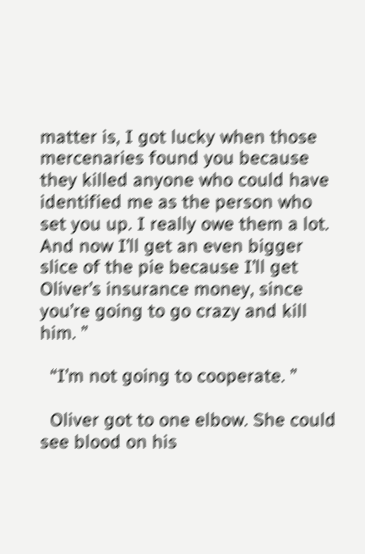matter is, I got lucky when those mercenaries found you because they killed anyone who could have identified me as the person who set you up. I really owe them a lot. And now I’ll get an even bigger slice of the pie because I’ll get Oliver’s insurance money, since you’re going to go crazy and kill him. ”

  “I’m not going to cooperate. ”

  Oliver got to one elbow. She could see blood on his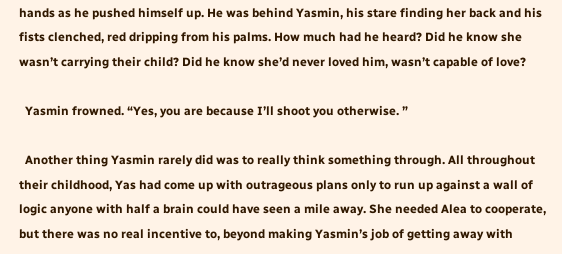hands as he pushed himself up. He was behind Yasmin, his stare finding her back and his fists clenched, red dripping from his palms. How much had he heard? Did he know she wasn’t carrying their child? Did he know she’d never loved him, wasn’t capable of love?

  Yasmin frowned. “Yes, you are because I’ll shoot you otherwise. ”

  Another thing Yasmin rarely did was to really think something through. All throughout their childhood, Yas had come up with outrageous plans only to run up against a wall of logic anyone with half a brain could have seen a mile away. She needed Alea to cooperate, but there was no real incentive to, beyond making Yasmin’s job of getting away with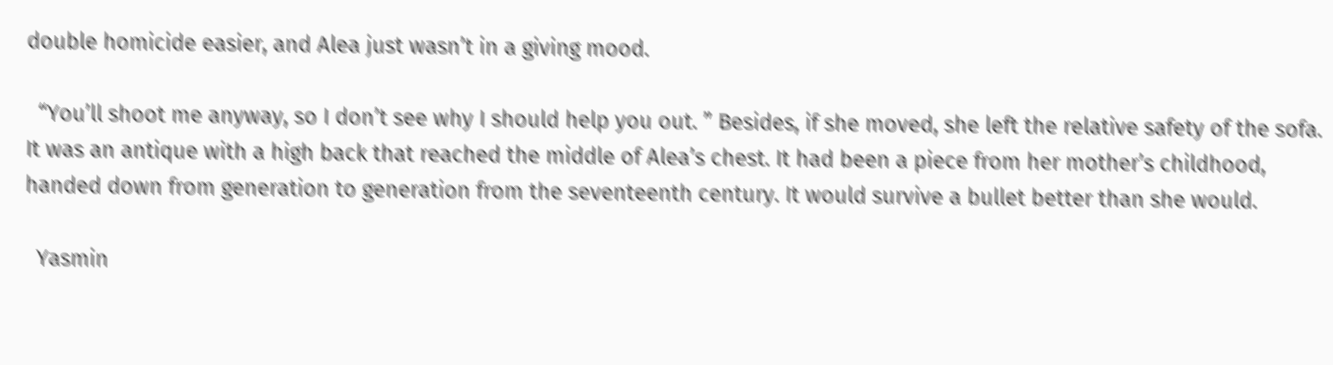double homicide easier, and Alea just wasn’t in a giving mood.

  “You’ll shoot me anyway, so I don’t see why I should help you out. ” Besides, if she moved, she left the relative safety of the sofa. It was an antique with a high back that reached the middle of Alea’s chest. It had been a piece from her mother’s childhood, handed down from generation to generation from the seventeenth century. It would survive a bullet better than she would.

  Yasmin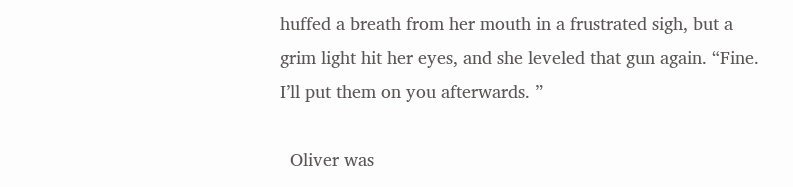huffed a breath from her mouth in a frustrated sigh, but a grim light hit her eyes, and she leveled that gun again. “Fine. I’ll put them on you afterwards. ”

  Oliver was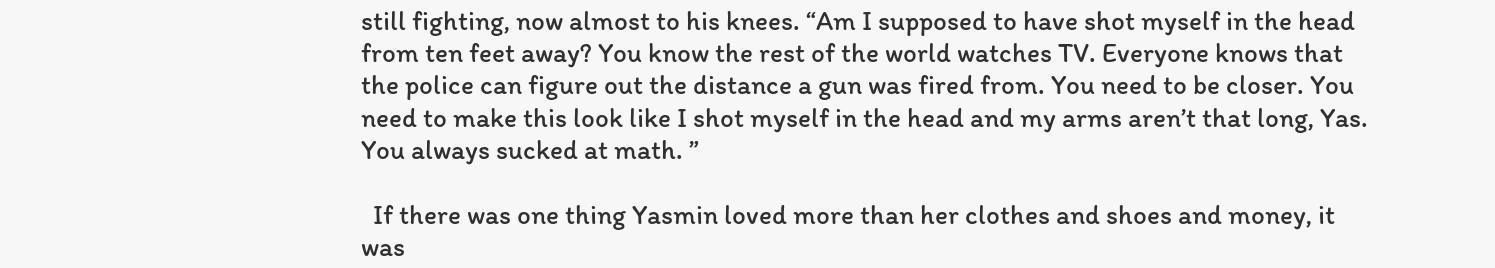still fighting, now almost to his knees. “Am I supposed to have shot myself in the head from ten feet away? You know the rest of the world watches TV. Everyone knows that the police can figure out the distance a gun was fired from. You need to be closer. You need to make this look like I shot myself in the head and my arms aren’t that long, Yas. You always sucked at math. ”

  If there was one thing Yasmin loved more than her clothes and shoes and money, it was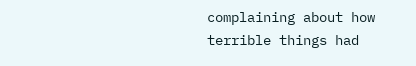complaining about how terrible things had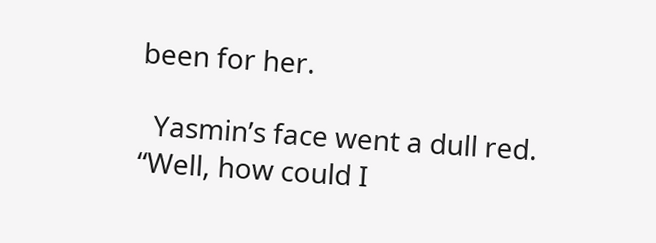been for her.

  Yasmin’s face went a dull red. “Well, how could I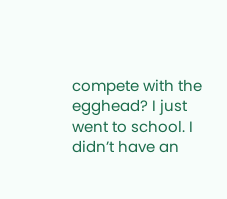compete with the egghead? I just went to school. I didn’t have an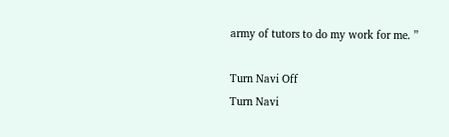army of tutors to do my work for me. ”

Turn Navi Off
Turn Navi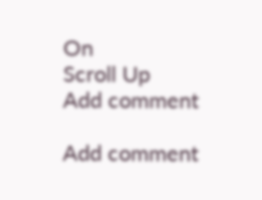On
Scroll Up
Add comment

Add comment